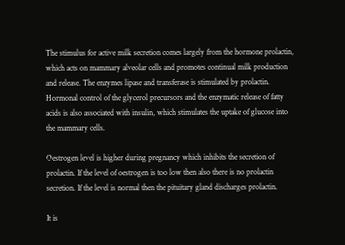The stimulus for active milk secretion comes largely from the hormone prolactin, which acts on mammary alveolar cells and promotes continual milk production and release. The enzymes lipase and transferase is stimulated by prolactin. Hormonal control of the glycerol precursors and the enzymatic release of fatty acids is also associated with insulin, which stimulates the uptake of glucose into the mammary cells.

Oestrogen level is higher during pregnancy which inhibits the secretion of prolactin. If the level of oestrogen is too low then also there is no prolactin secretion. If the level is normal then the pituitary gland discharges prolactin.

It is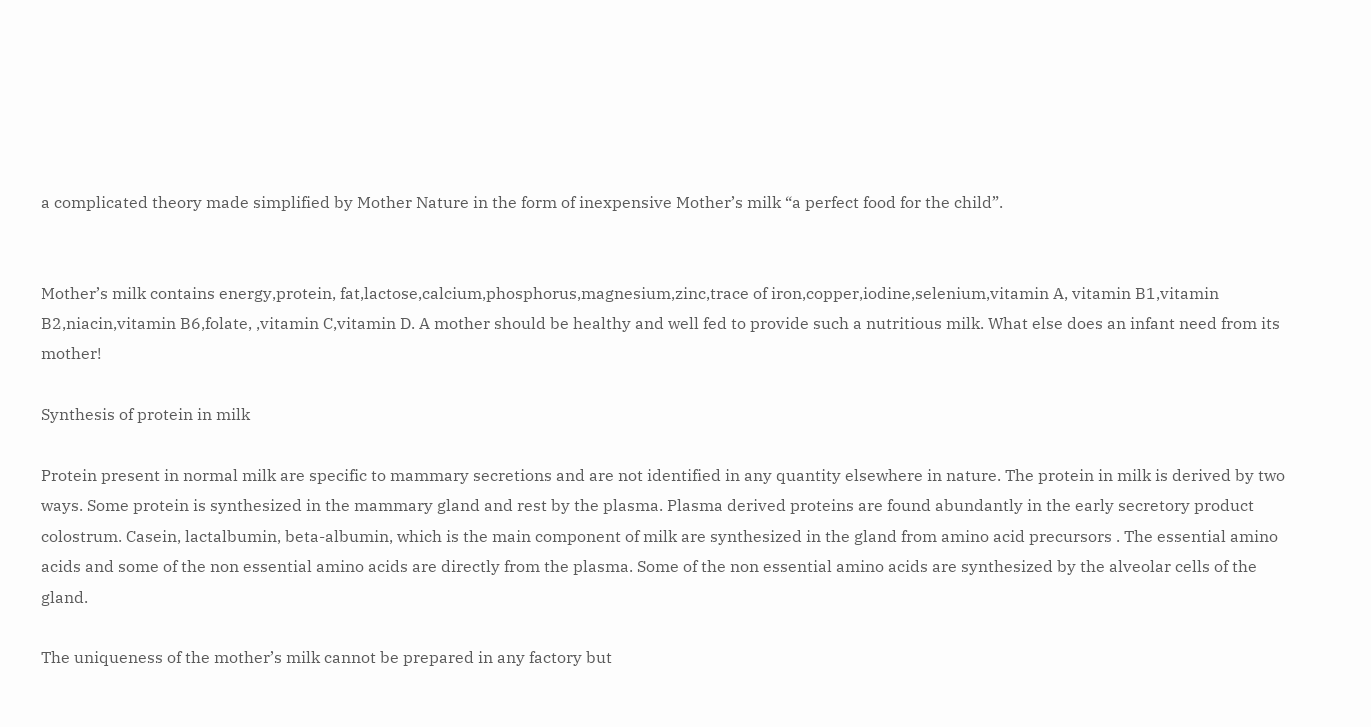a complicated theory made simplified by Mother Nature in the form of inexpensive Mother’s milk “a perfect food for the child”.


Mother’s milk contains energy,protein, fat,lactose,calcium,phosphorus,magnesium,zinc,trace of iron,copper,iodine,selenium,vitamin A, vitamin B1,vitamin B2,niacin,vitamin B6,folate, ,vitamin C,vitamin D. A mother should be healthy and well fed to provide such a nutritious milk. What else does an infant need from its mother!

Synthesis of protein in milk

Protein present in normal milk are specific to mammary secretions and are not identified in any quantity elsewhere in nature. The protein in milk is derived by two ways. Some protein is synthesized in the mammary gland and rest by the plasma. Plasma derived proteins are found abundantly in the early secretory product colostrum. Casein, lactalbumin, beta-albumin, which is the main component of milk are synthesized in the gland from amino acid precursors . The essential amino acids and some of the non essential amino acids are directly from the plasma. Some of the non essential amino acids are synthesized by the alveolar cells of the gland.

The uniqueness of the mother’s milk cannot be prepared in any factory but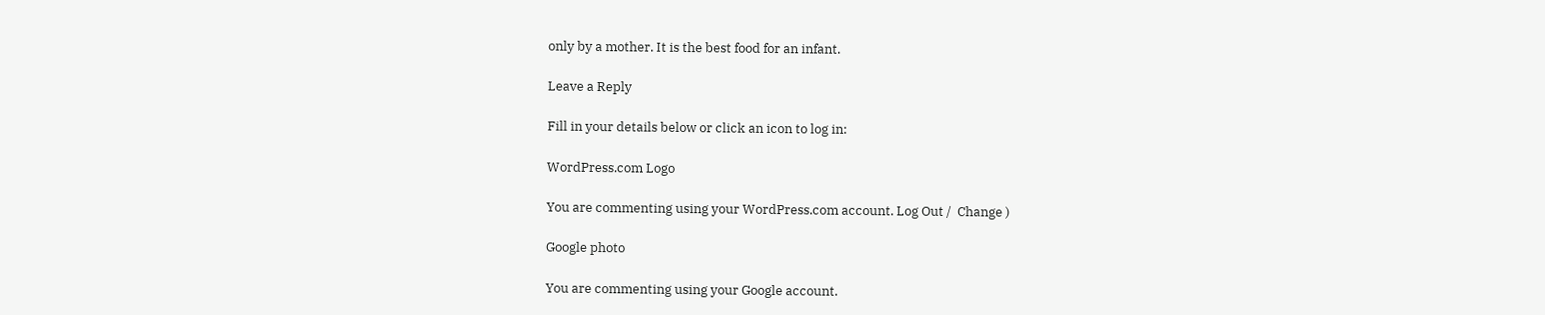only by a mother. It is the best food for an infant.

Leave a Reply

Fill in your details below or click an icon to log in:

WordPress.com Logo

You are commenting using your WordPress.com account. Log Out /  Change )

Google photo

You are commenting using your Google account.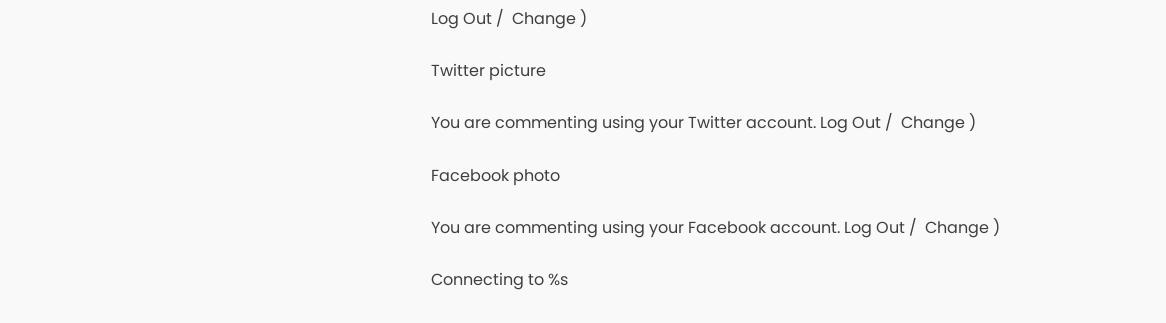Log Out /  Change )

Twitter picture

You are commenting using your Twitter account. Log Out /  Change )

Facebook photo

You are commenting using your Facebook account. Log Out /  Change )

Connecting to %s